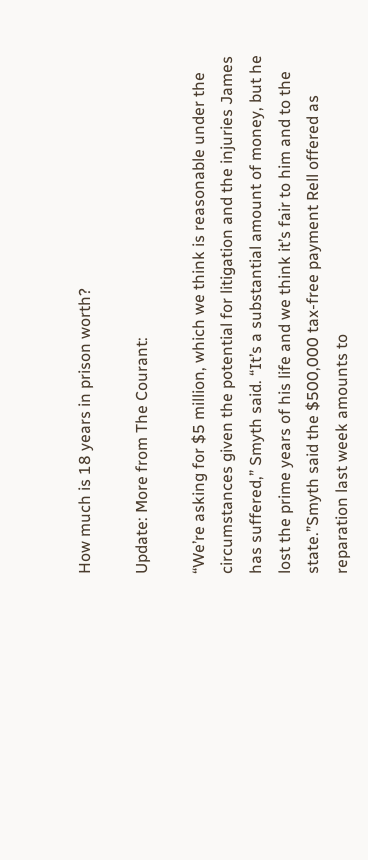How much is 18 years in prison worth?

Update: More from The Courant:

“We’re asking for $5 million, which we think is reasonable under the circumstances given the potential for litigation and the injuries James has suffered,” Smyth said. “It’s a substantial amount of money, but he lost the prime years of his life and we think it’s fair to him and to the state.”Smyth said the $500,000 tax-free payment Rell offered as reparation last week amounts to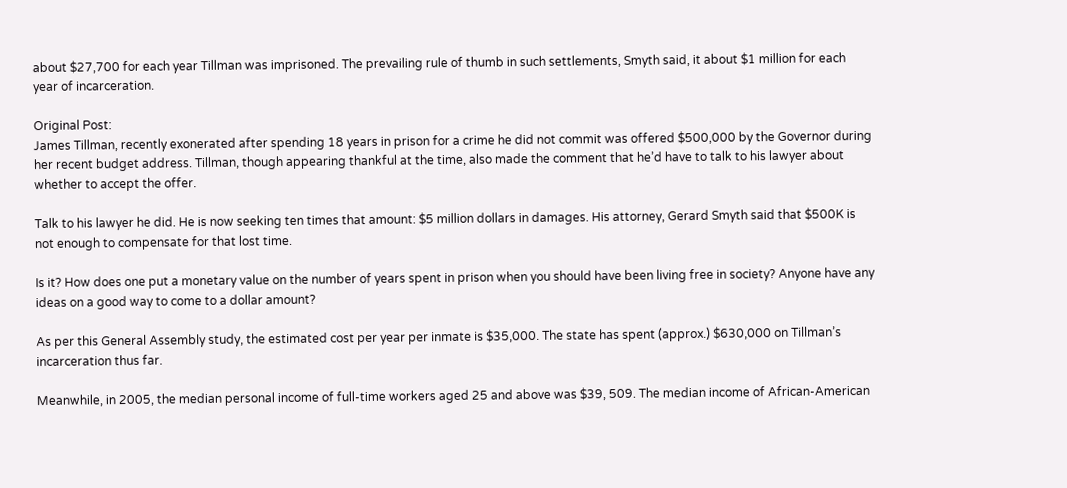about $27,700 for each year Tillman was imprisoned. The prevailing rule of thumb in such settlements, Smyth said, it about $1 million for each year of incarceration.

Original Post:
James Tillman, recently exonerated after spending 18 years in prison for a crime he did not commit was offered $500,000 by the Governor during her recent budget address. Tillman, though appearing thankful at the time, also made the comment that he’d have to talk to his lawyer about whether to accept the offer.

Talk to his lawyer he did. He is now seeking ten times that amount: $5 million dollars in damages. His attorney, Gerard Smyth said that $500K is not enough to compensate for that lost time.

Is it? How does one put a monetary value on the number of years spent in prison when you should have been living free in society? Anyone have any ideas on a good way to come to a dollar amount?

As per this General Assembly study, the estimated cost per year per inmate is $35,000. The state has spent (approx.) $630,000 on Tillman’s incarceration thus far.

Meanwhile, in 2005, the median personal income of full-time workers aged 25 and above was $39, 509. The median income of African-American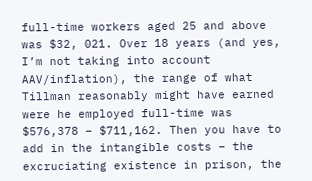full-time workers aged 25 and above was $32, 021. Over 18 years (and yes, I’m not taking into account AAV/inflation), the range of what Tillman reasonably might have earned were he employed full-time was $576,378 – $711,162. Then you have to add in the intangible costs – the excruciating existence in prison, the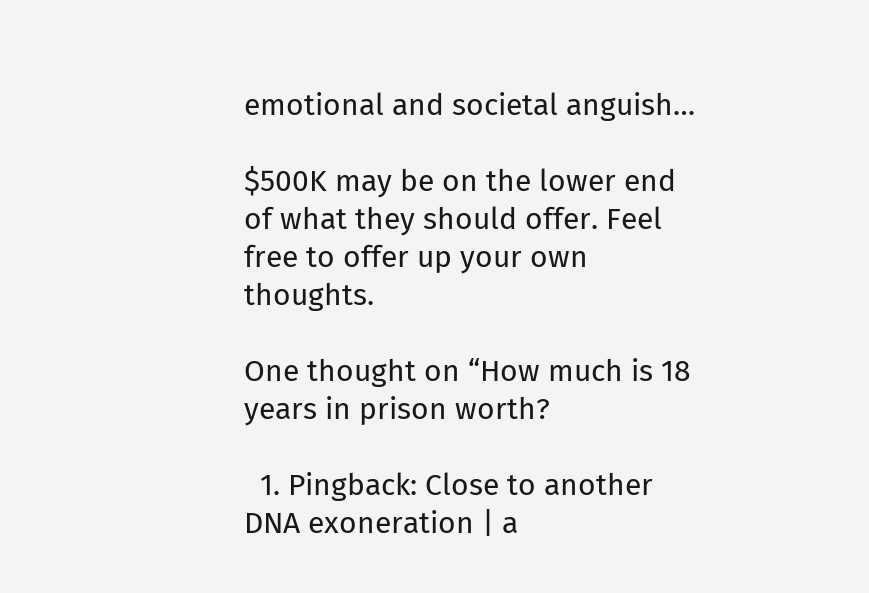emotional and societal anguish…

$500K may be on the lower end of what they should offer. Feel free to offer up your own thoughts.

One thought on “How much is 18 years in prison worth?

  1. Pingback: Close to another DNA exoneration | a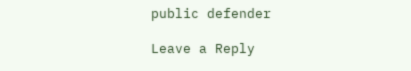public defender

Leave a Reply